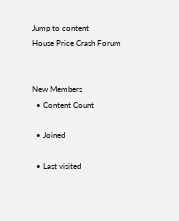Jump to content
House Price Crash Forum


New Members
  • Content Count

  • Joined

  • Last visited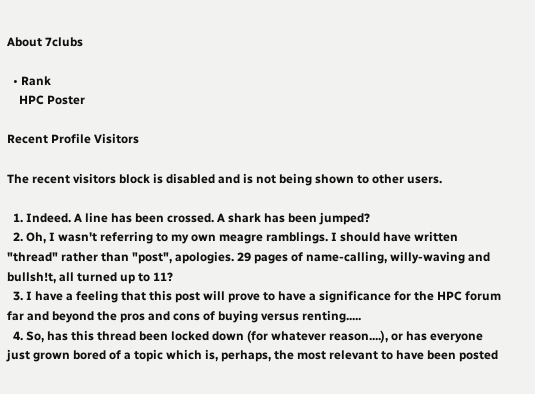About 7clubs

  • Rank
    HPC Poster

Recent Profile Visitors

The recent visitors block is disabled and is not being shown to other users.

  1. Indeed. A line has been crossed. A shark has been jumped?
  2. Oh, I wasn't referring to my own meagre ramblings. I should have written "thread" rather than "post", apologies. 29 pages of name-calling, willy-waving and bullsh!t, all turned up to 11?
  3. I have a feeling that this post will prove to have a significance for the HPC forum far and beyond the pros and cons of buying versus renting.....
  4. So, has this thread been locked down (for whatever reason....), or has everyone just grown bored of a topic which is, perhaps, the most relevant to have been posted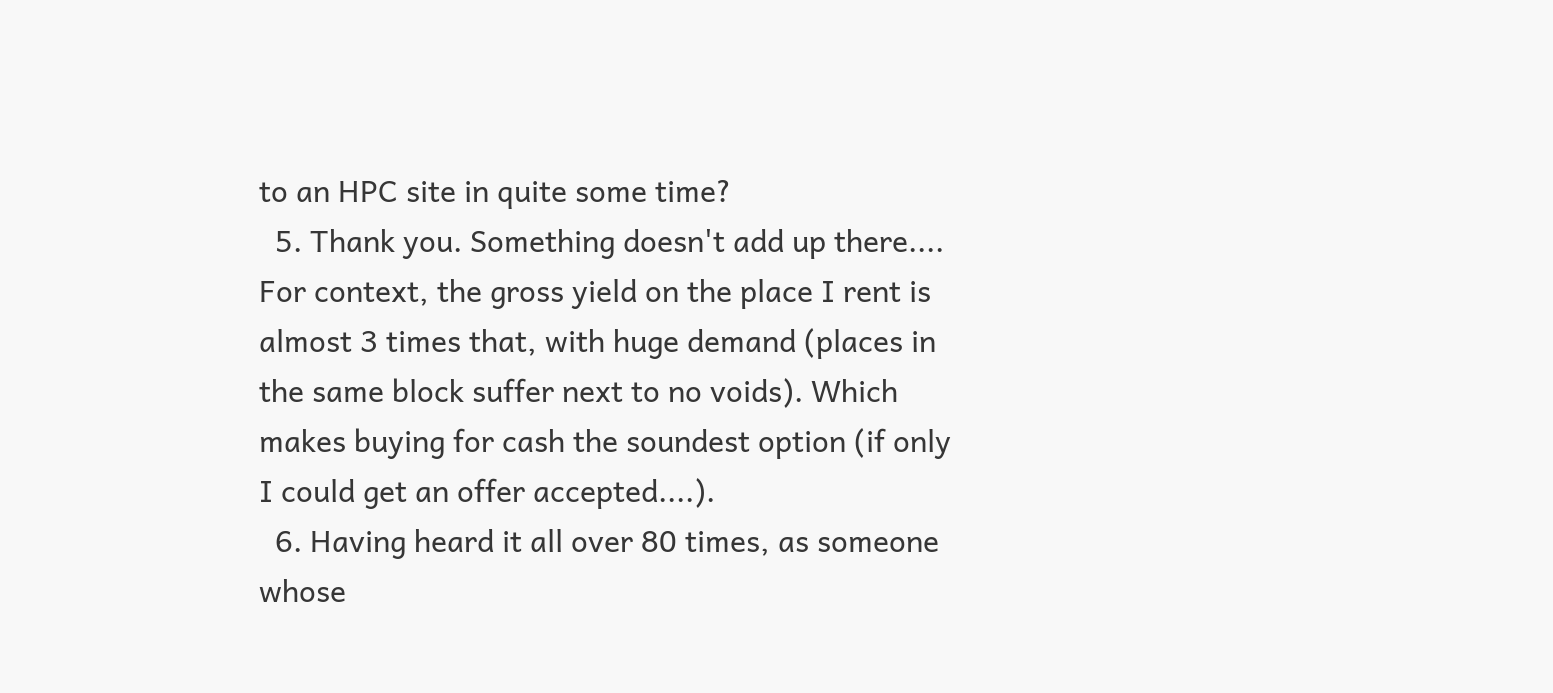to an HPC site in quite some time?
  5. Thank you. Something doesn't add up there.... For context, the gross yield on the place I rent is almost 3 times that, with huge demand (places in the same block suffer next to no voids). Which makes buying for cash the soundest option (if only I could get an offer accepted....).
  6. Having heard it all over 80 times, as someone whose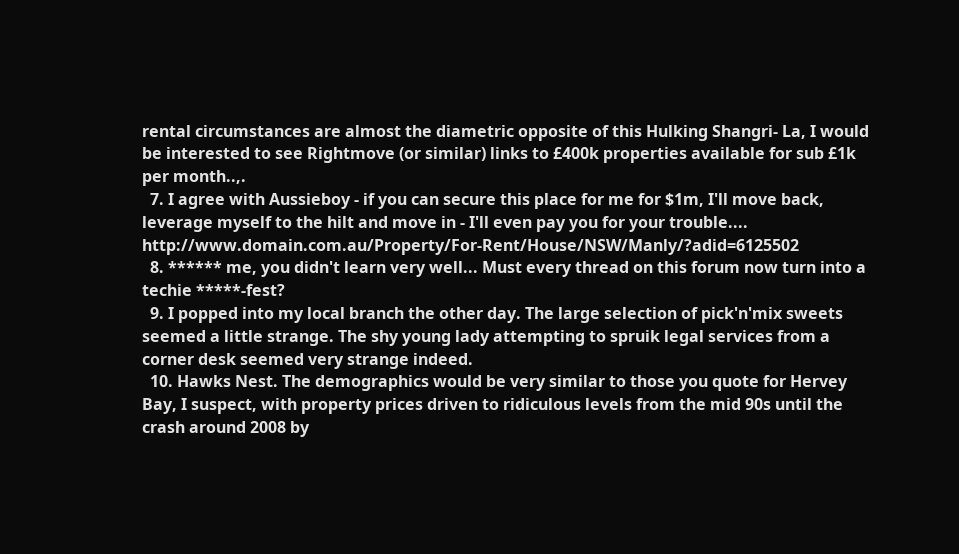rental circumstances are almost the diametric opposite of this Hulking Shangri- La, I would be interested to see Rightmove (or similar) links to £400k properties available for sub £1k per month..,.
  7. I agree with Aussieboy - if you can secure this place for me for $1m, I'll move back, leverage myself to the hilt and move in - I'll even pay you for your trouble.... http://www.domain.com.au/Property/For-Rent/House/NSW/Manly/?adid=6125502
  8. ****** me, you didn't learn very well... Must every thread on this forum now turn into a techie *****-fest?
  9. I popped into my local branch the other day. The large selection of pick'n'mix sweets seemed a little strange. The shy young lady attempting to spruik legal services from a corner desk seemed very strange indeed.
  10. Hawks Nest. The demographics would be very similar to those you quote for Hervey Bay, I suspect, with property prices driven to ridiculous levels from the mid 90s until the crash around 2008 by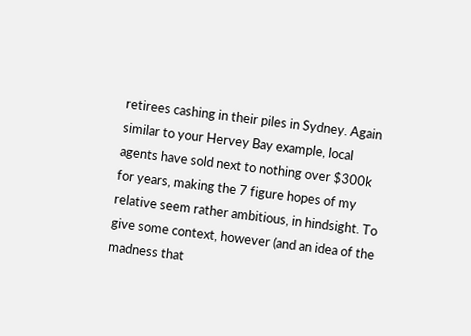retirees cashing in their piles in Sydney. Again similar to your Hervey Bay example, local agents have sold next to nothing over $300k for years, making the 7 figure hopes of my relative seem rather ambitious, in hindsight. To give some context, however (and an idea of the madness that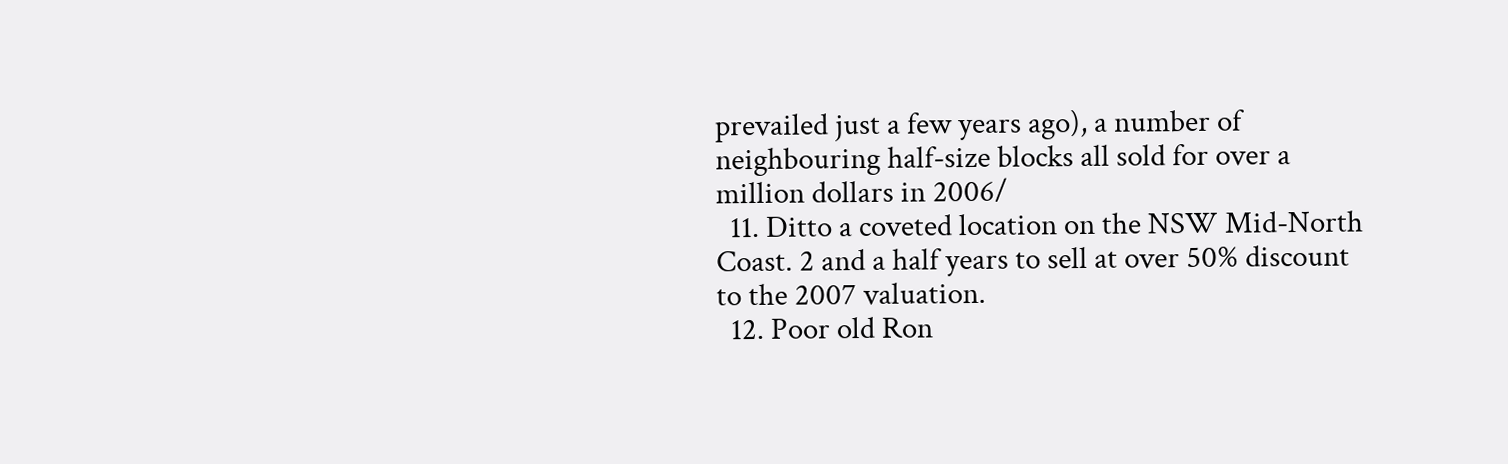prevailed just a few years ago), a number of neighbouring half-size blocks all sold for over a million dollars in 2006/
  11. Ditto a coveted location on the NSW Mid-North Coast. 2 and a half years to sell at over 50% discount to the 2007 valuation.
  12. Poor old Ron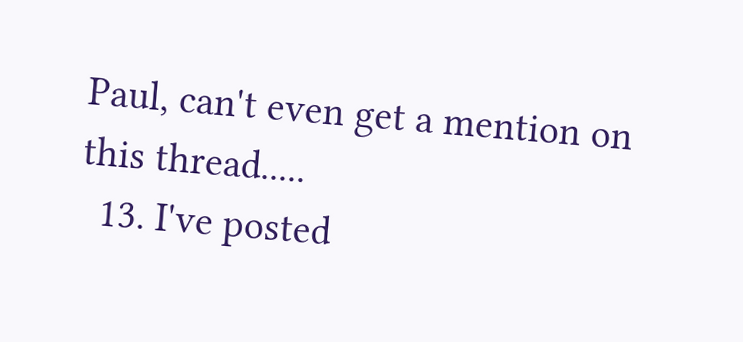Paul, can't even get a mention on this thread.....
  13. I've posted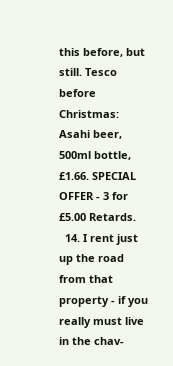this before, but still. Tesco before Christmas: Asahi beer, 500ml bottle, £1.66. SPECIAL OFFER - 3 for £5.00 Retards.
  14. I rent just up the road from that property - if you really must live in the chav-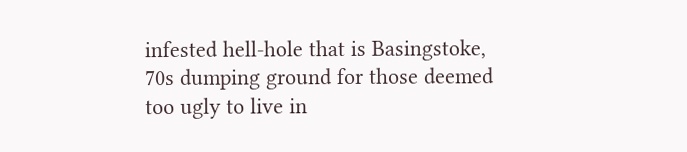infested hell-hole that is Basingstoke, 70s dumping ground for those deemed too ugly to live in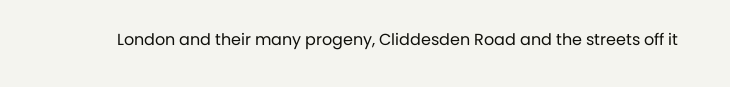London and their many progeny, Cliddesden Road and the streets off it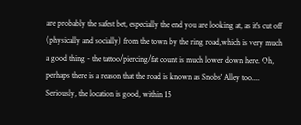are probably the safest bet, especially the end you are looking at, as it's cut off (physically and socially) from the town by the ring road,which is very much a good thing - the tattoo/piercing/fat count is much lower down here. Oh, perhaps there is a reason that the road is known as Snobs' Alley too.... Seriously, the location is good, within 15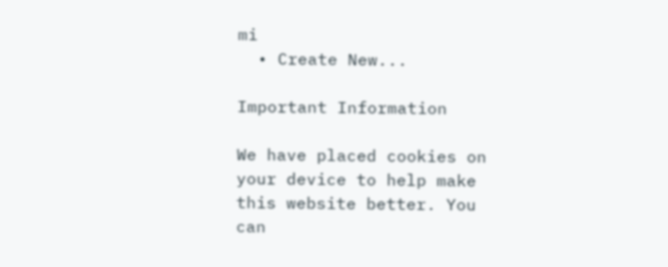mi
  • Create New...

Important Information

We have placed cookies on your device to help make this website better. You can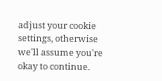adjust your cookie settings, otherwise we'll assume you're okay to continue.